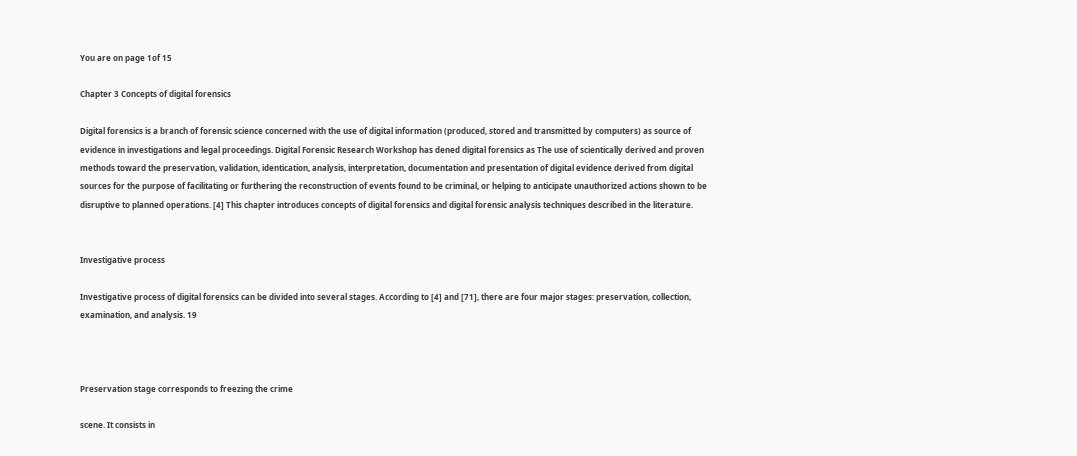You are on page 1of 15

Chapter 3 Concepts of digital forensics

Digital forensics is a branch of forensic science concerned with the use of digital information (produced, stored and transmitted by computers) as source of evidence in investigations and legal proceedings. Digital Forensic Research Workshop has dened digital forensics as The use of scientically derived and proven methods toward the preservation, validation, identication, analysis, interpretation, documentation and presentation of digital evidence derived from digital sources for the purpose of facilitating or furthering the reconstruction of events found to be criminal, or helping to anticipate unauthorized actions shown to be disruptive to planned operations. [4] This chapter introduces concepts of digital forensics and digital forensic analysis techniques described in the literature.


Investigative process

Investigative process of digital forensics can be divided into several stages. According to [4] and [71], there are four major stages: preservation, collection, examination, and analysis. 19



Preservation stage corresponds to freezing the crime

scene. It consists in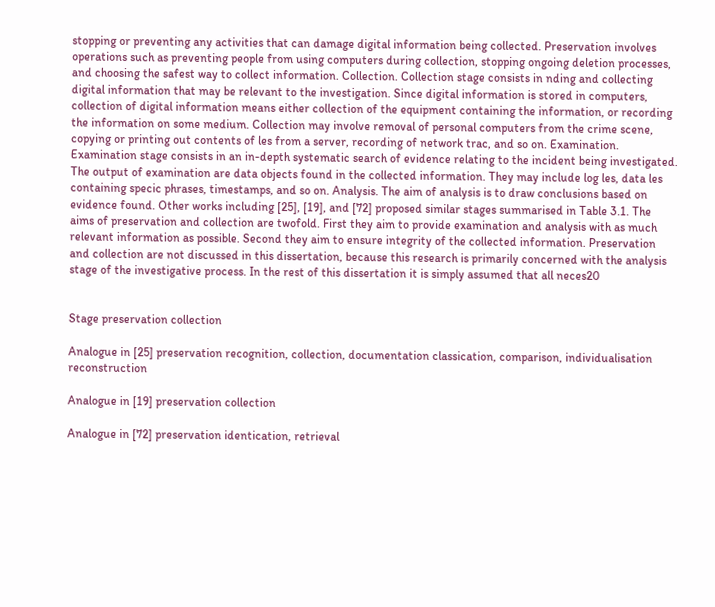stopping or preventing any activities that can damage digital information being collected. Preservation involves operations such as preventing people from using computers during collection, stopping ongoing deletion processes, and choosing the safest way to collect information. Collection. Collection stage consists in nding and collecting digital information that may be relevant to the investigation. Since digital information is stored in computers, collection of digital information means either collection of the equipment containing the information, or recording the information on some medium. Collection may involve removal of personal computers from the crime scene, copying or printing out contents of les from a server, recording of network trac, and so on. Examination. Examination stage consists in an in-depth systematic search of evidence relating to the incident being investigated. The output of examination are data objects found in the collected information. They may include log les, data les containing specic phrases, timestamps, and so on. Analysis. The aim of analysis is to draw conclusions based on evidence found. Other works including [25], [19], and [72] proposed similar stages summarised in Table 3.1. The aims of preservation and collection are twofold. First they aim to provide examination and analysis with as much relevant information as possible. Second they aim to ensure integrity of the collected information. Preservation and collection are not discussed in this dissertation, because this research is primarily concerned with the analysis stage of the investigative process. In the rest of this dissertation it is simply assumed that all neces20


Stage preservation collection

Analogue in [25] preservation recognition, collection, documentation classication, comparison, individualisation reconstruction

Analogue in [19] preservation collection

Analogue in [72] preservation identication, retrieval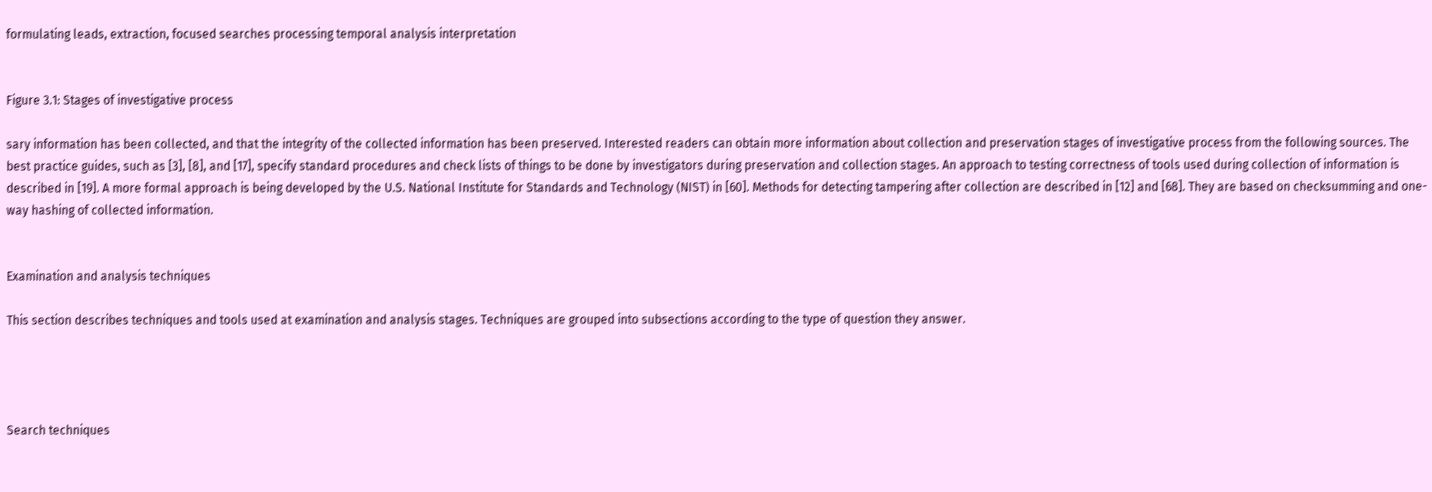formulating leads, extraction, focused searches processing temporal analysis interpretation


Figure 3.1: Stages of investigative process

sary information has been collected, and that the integrity of the collected information has been preserved. Interested readers can obtain more information about collection and preservation stages of investigative process from the following sources. The best practice guides, such as [3], [8], and [17], specify standard procedures and check lists of things to be done by investigators during preservation and collection stages. An approach to testing correctness of tools used during collection of information is described in [19]. A more formal approach is being developed by the U.S. National Institute for Standards and Technology (NIST) in [60]. Methods for detecting tampering after collection are described in [12] and [68]. They are based on checksumming and one-way hashing of collected information.


Examination and analysis techniques

This section describes techniques and tools used at examination and analysis stages. Techniques are grouped into subsections according to the type of question they answer.




Search techniques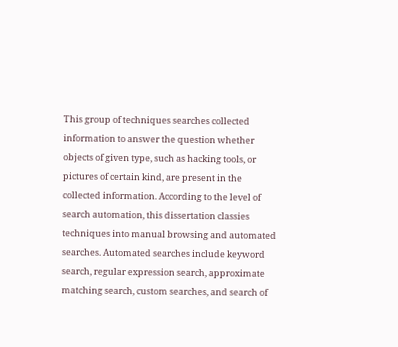This group of techniques searches collected information to answer the question whether objects of given type, such as hacking tools, or pictures of certain kind, are present in the collected information. According to the level of search automation, this dissertation classies techniques into manual browsing and automated searches. Automated searches include keyword search, regular expression search, approximate matching search, custom searches, and search of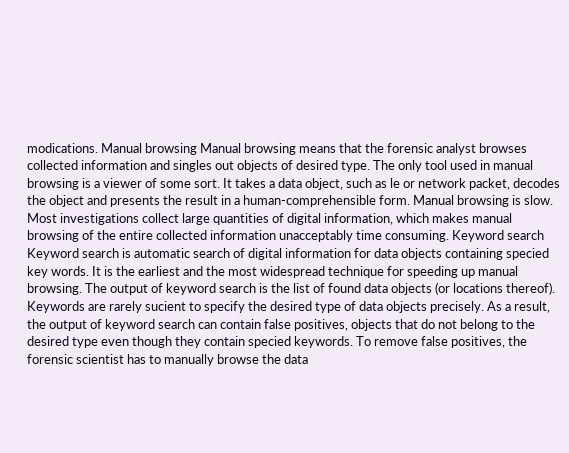modications. Manual browsing Manual browsing means that the forensic analyst browses collected information and singles out objects of desired type. The only tool used in manual browsing is a viewer of some sort. It takes a data object, such as le or network packet, decodes the object and presents the result in a human-comprehensible form. Manual browsing is slow. Most investigations collect large quantities of digital information, which makes manual browsing of the entire collected information unacceptably time consuming. Keyword search Keyword search is automatic search of digital information for data objects containing specied key words. It is the earliest and the most widespread technique for speeding up manual browsing. The output of keyword search is the list of found data objects (or locations thereof). Keywords are rarely sucient to specify the desired type of data objects precisely. As a result, the output of keyword search can contain false positives, objects that do not belong to the desired type even though they contain specied keywords. To remove false positives, the forensic scientist has to manually browse the data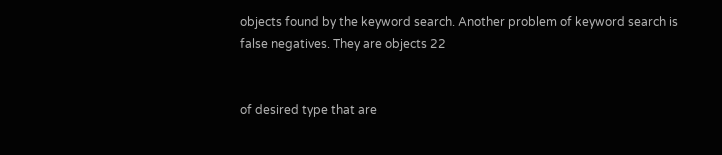objects found by the keyword search. Another problem of keyword search is false negatives. They are objects 22


of desired type that are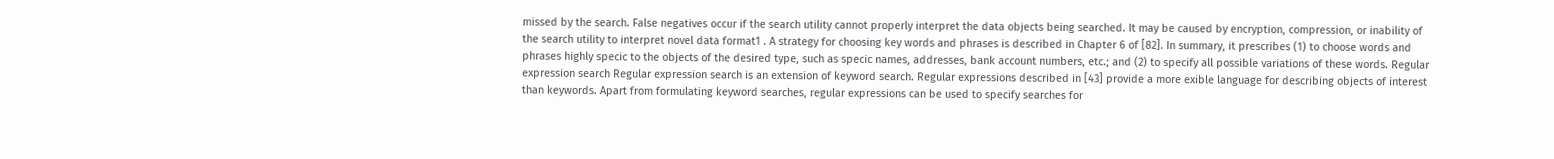missed by the search. False negatives occur if the search utility cannot properly interpret the data objects being searched. It may be caused by encryption, compression, or inability of the search utility to interpret novel data format1 . A strategy for choosing key words and phrases is described in Chapter 6 of [82]. In summary, it prescribes (1) to choose words and phrases highly specic to the objects of the desired type, such as specic names, addresses, bank account numbers, etc.; and (2) to specify all possible variations of these words. Regular expression search Regular expression search is an extension of keyword search. Regular expressions described in [43] provide a more exible language for describing objects of interest than keywords. Apart from formulating keyword searches, regular expressions can be used to specify searches for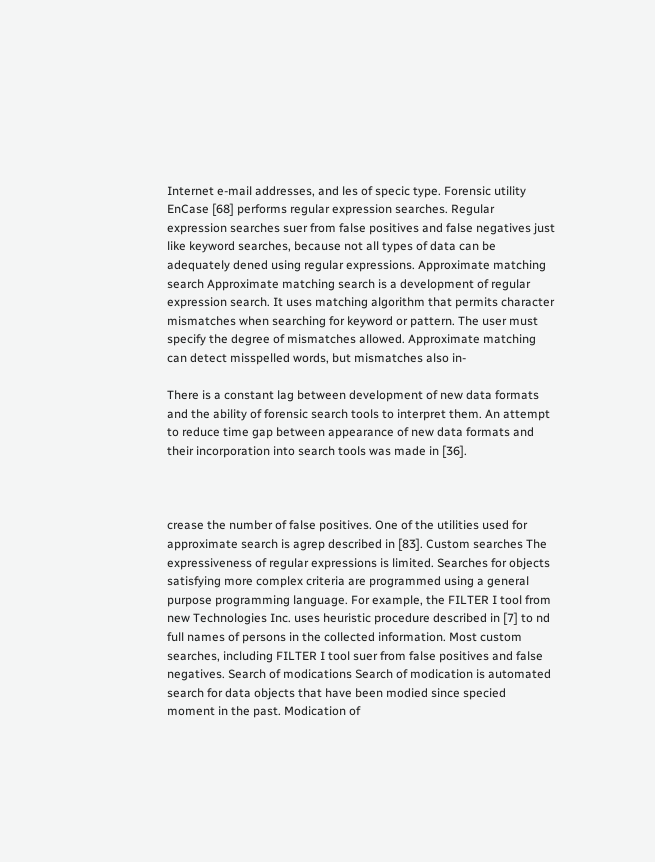Internet e-mail addresses, and les of specic type. Forensic utility EnCase [68] performs regular expression searches. Regular expression searches suer from false positives and false negatives just like keyword searches, because not all types of data can be adequately dened using regular expressions. Approximate matching search Approximate matching search is a development of regular expression search. It uses matching algorithm that permits character mismatches when searching for keyword or pattern. The user must specify the degree of mismatches allowed. Approximate matching can detect misspelled words, but mismatches also in-

There is a constant lag between development of new data formats and the ability of forensic search tools to interpret them. An attempt to reduce time gap between appearance of new data formats and their incorporation into search tools was made in [36].



crease the number of false positives. One of the utilities used for approximate search is agrep described in [83]. Custom searches The expressiveness of regular expressions is limited. Searches for objects satisfying more complex criteria are programmed using a general purpose programming language. For example, the FILTER I tool from new Technologies Inc. uses heuristic procedure described in [7] to nd full names of persons in the collected information. Most custom searches, including FILTER I tool suer from false positives and false negatives. Search of modications Search of modication is automated search for data objects that have been modied since specied moment in the past. Modication of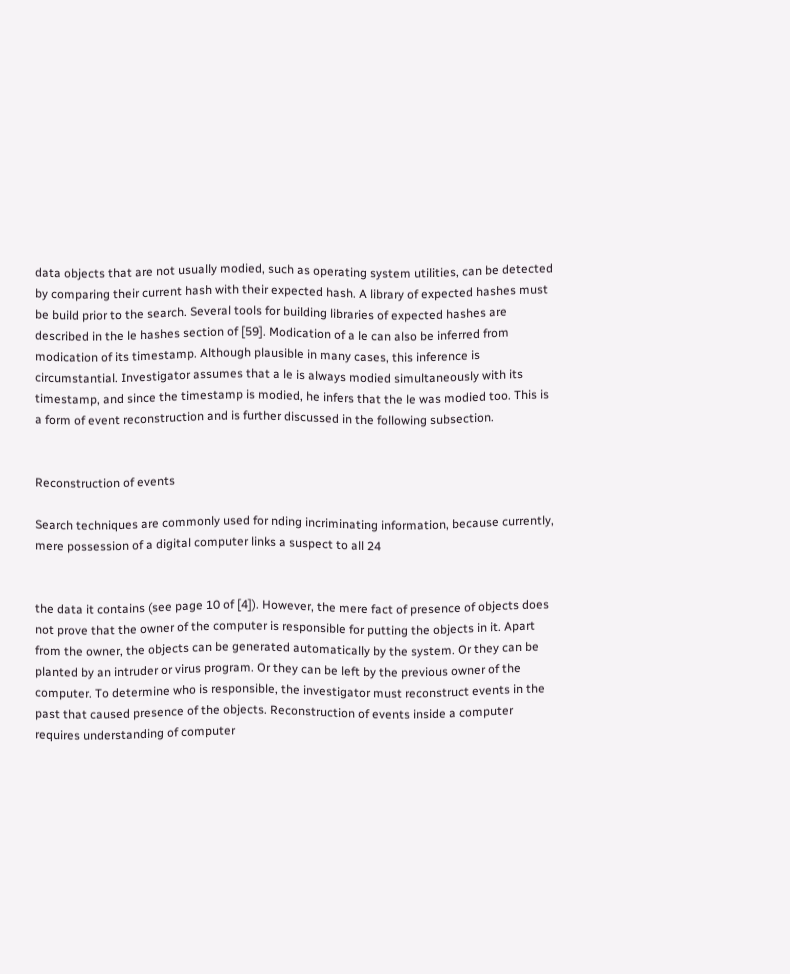data objects that are not usually modied, such as operating system utilities, can be detected by comparing their current hash with their expected hash. A library of expected hashes must be build prior to the search. Several tools for building libraries of expected hashes are described in the le hashes section of [59]. Modication of a le can also be inferred from modication of its timestamp. Although plausible in many cases, this inference is circumstantial. Investigator assumes that a le is always modied simultaneously with its timestamp, and since the timestamp is modied, he infers that the le was modied too. This is a form of event reconstruction and is further discussed in the following subsection.


Reconstruction of events

Search techniques are commonly used for nding incriminating information, because currently, mere possession of a digital computer links a suspect to all 24


the data it contains (see page 10 of [4]). However, the mere fact of presence of objects does not prove that the owner of the computer is responsible for putting the objects in it. Apart from the owner, the objects can be generated automatically by the system. Or they can be planted by an intruder or virus program. Or they can be left by the previous owner of the computer. To determine who is responsible, the investigator must reconstruct events in the past that caused presence of the objects. Reconstruction of events inside a computer requires understanding of computer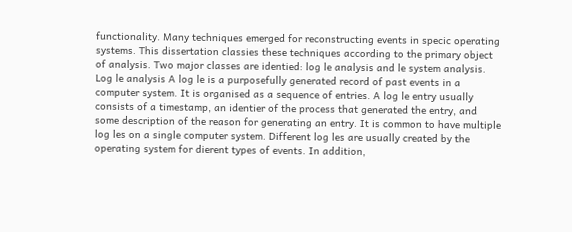functionality. Many techniques emerged for reconstructing events in specic operating systems. This dissertation classies these techniques according to the primary object of analysis. Two major classes are identied: log le analysis and le system analysis. Log le analysis A log le is a purposefully generated record of past events in a computer system. It is organised as a sequence of entries. A log le entry usually consists of a timestamp, an identier of the process that generated the entry, and some description of the reason for generating an entry. It is common to have multiple log les on a single computer system. Different log les are usually created by the operating system for dierent types of events. In addition,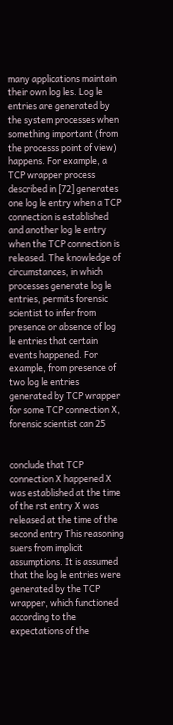many applications maintain their own log les. Log le entries are generated by the system processes when something important (from the processs point of view) happens. For example, a TCP wrapper process described in [72] generates one log le entry when a TCP connection is established and another log le entry when the TCP connection is released. The knowledge of circumstances, in which processes generate log le entries, permits forensic scientist to infer from presence or absence of log le entries that certain events happened. For example, from presence of two log le entries generated by TCP wrapper for some TCP connection X, forensic scientist can 25


conclude that TCP connection X happened X was established at the time of the rst entry X was released at the time of the second entry This reasoning suers from implicit assumptions. It is assumed that the log le entries were generated by the TCP wrapper, which functioned according to the expectations of the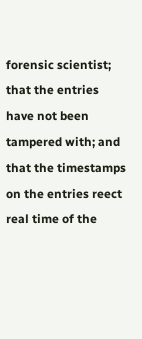forensic scientist; that the entries have not been tampered with; and that the timestamps on the entries reect real time of the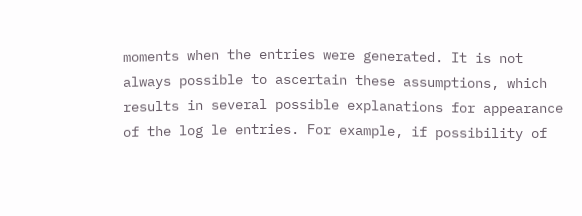moments when the entries were generated. It is not always possible to ascertain these assumptions, which results in several possible explanations for appearance of the log le entries. For example, if possibility of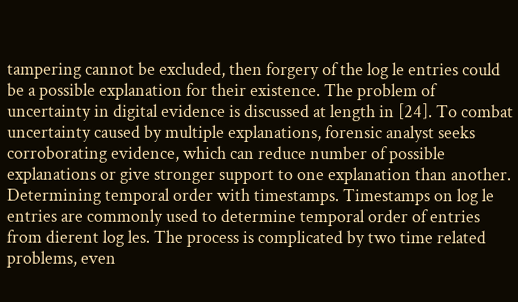tampering cannot be excluded, then forgery of the log le entries could be a possible explanation for their existence. The problem of uncertainty in digital evidence is discussed at length in [24]. To combat uncertainty caused by multiple explanations, forensic analyst seeks corroborating evidence, which can reduce number of possible explanations or give stronger support to one explanation than another. Determining temporal order with timestamps. Timestamps on log le entries are commonly used to determine temporal order of entries from dierent log les. The process is complicated by two time related problems, even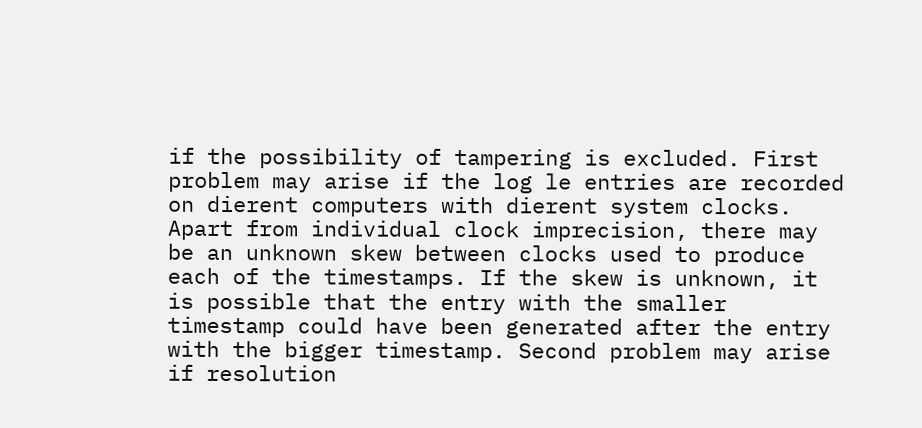if the possibility of tampering is excluded. First problem may arise if the log le entries are recorded on dierent computers with dierent system clocks. Apart from individual clock imprecision, there may be an unknown skew between clocks used to produce each of the timestamps. If the skew is unknown, it is possible that the entry with the smaller timestamp could have been generated after the entry with the bigger timestamp. Second problem may arise if resolution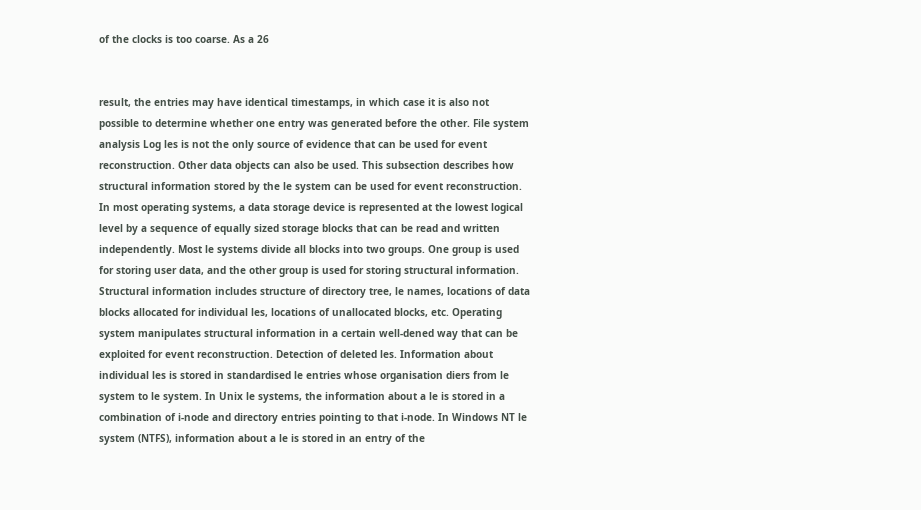of the clocks is too coarse. As a 26


result, the entries may have identical timestamps, in which case it is also not possible to determine whether one entry was generated before the other. File system analysis Log les is not the only source of evidence that can be used for event reconstruction. Other data objects can also be used. This subsection describes how structural information stored by the le system can be used for event reconstruction. In most operating systems, a data storage device is represented at the lowest logical level by a sequence of equally sized storage blocks that can be read and written independently. Most le systems divide all blocks into two groups. One group is used for storing user data, and the other group is used for storing structural information. Structural information includes structure of directory tree, le names, locations of data blocks allocated for individual les, locations of unallocated blocks, etc. Operating system manipulates structural information in a certain well-dened way that can be exploited for event reconstruction. Detection of deleted les. Information about individual les is stored in standardised le entries whose organisation diers from le system to le system. In Unix le systems, the information about a le is stored in a combination of i-node and directory entries pointing to that i-node. In Windows NT le system (NTFS), information about a le is stored in an entry of the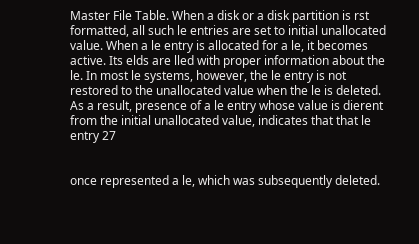Master File Table. When a disk or a disk partition is rst formatted, all such le entries are set to initial unallocated value. When a le entry is allocated for a le, it becomes active. Its elds are lled with proper information about the le. In most le systems, however, the le entry is not restored to the unallocated value when the le is deleted. As a result, presence of a le entry whose value is dierent from the initial unallocated value, indicates that that le entry 27


once represented a le, which was subsequently deleted.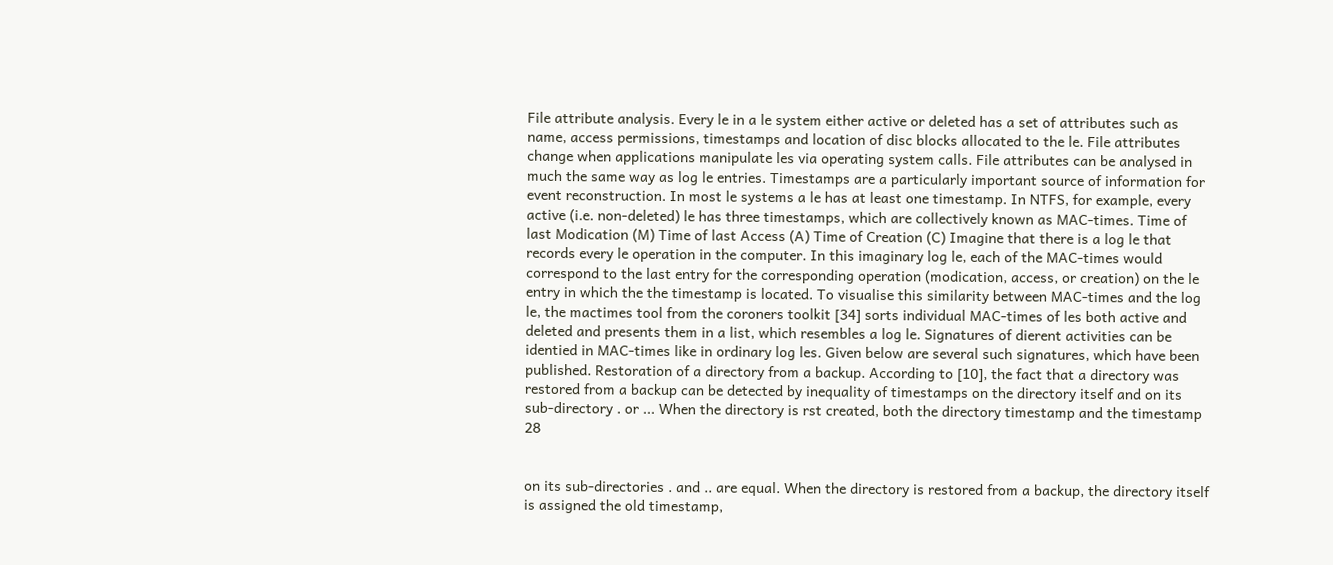File attribute analysis. Every le in a le system either active or deleted has a set of attributes such as name, access permissions, timestamps and location of disc blocks allocated to the le. File attributes change when applications manipulate les via operating system calls. File attributes can be analysed in much the same way as log le entries. Timestamps are a particularly important source of information for event reconstruction. In most le systems a le has at least one timestamp. In NTFS, for example, every active (i.e. non-deleted) le has three timestamps, which are collectively known as MAC-times. Time of last Modication (M) Time of last Access (A) Time of Creation (C) Imagine that there is a log le that records every le operation in the computer. In this imaginary log le, each of the MAC-times would correspond to the last entry for the corresponding operation (modication, access, or creation) on the le entry in which the the timestamp is located. To visualise this similarity between MAC-times and the log le, the mactimes tool from the coroners toolkit [34] sorts individual MAC-times of les both active and deleted and presents them in a list, which resembles a log le. Signatures of dierent activities can be identied in MAC-times like in ordinary log les. Given below are several such signatures, which have been published. Restoration of a directory from a backup. According to [10], the fact that a directory was restored from a backup can be detected by inequality of timestamps on the directory itself and on its sub-directory . or ... When the directory is rst created, both the directory timestamp and the timestamp 28


on its sub-directories . and .. are equal. When the directory is restored from a backup, the directory itself is assigned the old timestamp,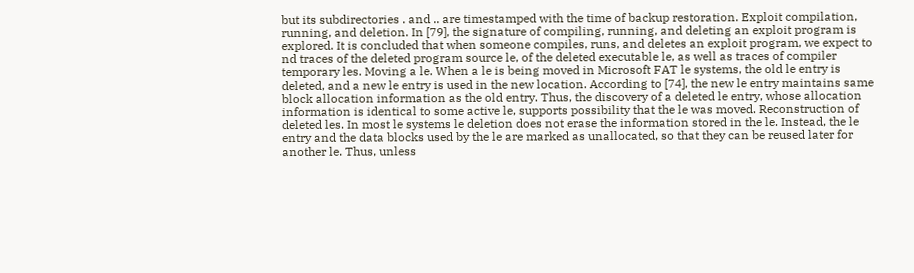but its subdirectories . and .. are timestamped with the time of backup restoration. Exploit compilation, running, and deletion. In [79], the signature of compiling, running, and deleting an exploit program is explored. It is concluded that when someone compiles, runs, and deletes an exploit program, we expect to nd traces of the deleted program source le, of the deleted executable le, as well as traces of compiler temporary les. Moving a le. When a le is being moved in Microsoft FAT le systems, the old le entry is deleted, and a new le entry is used in the new location. According to [74], the new le entry maintains same block allocation information as the old entry. Thus, the discovery of a deleted le entry, whose allocation information is identical to some active le, supports possibility that the le was moved. Reconstruction of deleted les. In most le systems le deletion does not erase the information stored in the le. Instead, the le entry and the data blocks used by the le are marked as unallocated, so that they can be reused later for another le. Thus, unless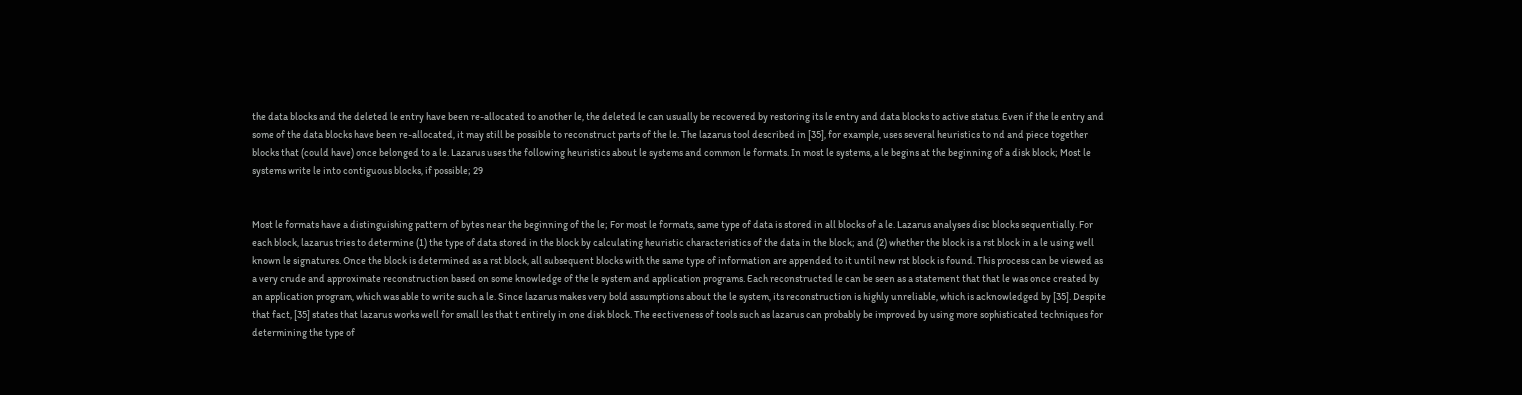the data blocks and the deleted le entry have been re-allocated to another le, the deleted le can usually be recovered by restoring its le entry and data blocks to active status. Even if the le entry and some of the data blocks have been re-allocated, it may still be possible to reconstruct parts of the le. The lazarus tool described in [35], for example, uses several heuristics to nd and piece together blocks that (could have) once belonged to a le. Lazarus uses the following heuristics about le systems and common le formats. In most le systems, a le begins at the beginning of a disk block; Most le systems write le into contiguous blocks, if possible; 29


Most le formats have a distinguishing pattern of bytes near the beginning of the le; For most le formats, same type of data is stored in all blocks of a le. Lazarus analyses disc blocks sequentially. For each block, lazarus tries to determine (1) the type of data stored in the block by calculating heuristic characteristics of the data in the block; and (2) whether the block is a rst block in a le using well known le signatures. Once the block is determined as a rst block, all subsequent blocks with the same type of information are appended to it until new rst block is found. This process can be viewed as a very crude and approximate reconstruction based on some knowledge of the le system and application programs. Each reconstructed le can be seen as a statement that that le was once created by an application program, which was able to write such a le. Since lazarus makes very bold assumptions about the le system, its reconstruction is highly unreliable, which is acknowledged by [35]. Despite that fact, [35] states that lazarus works well for small les that t entirely in one disk block. The eectiveness of tools such as lazarus can probably be improved by using more sophisticated techniques for determining the type of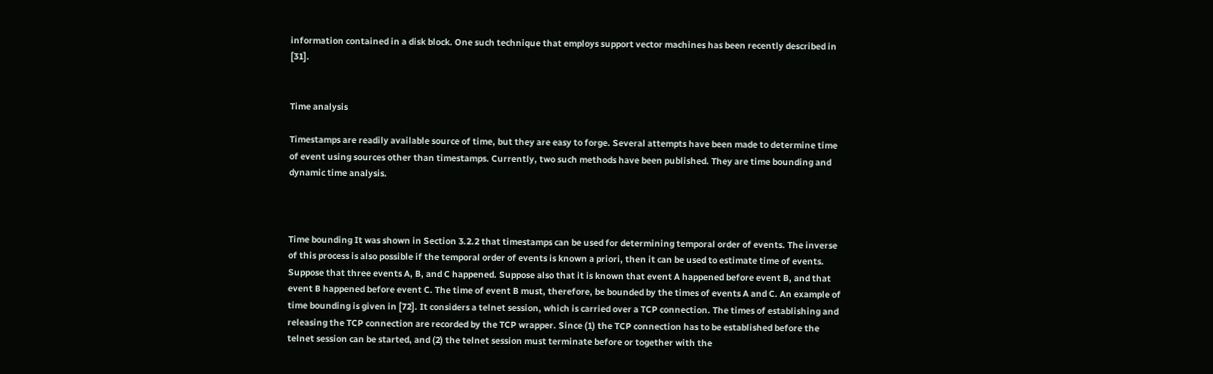information contained in a disk block. One such technique that employs support vector machines has been recently described in [31].


Time analysis

Timestamps are readily available source of time, but they are easy to forge. Several attempts have been made to determine time of event using sources other than timestamps. Currently, two such methods have been published. They are time bounding and dynamic time analysis.



Time bounding It was shown in Section 3.2.2 that timestamps can be used for determining temporal order of events. The inverse of this process is also possible if the temporal order of events is known a priori, then it can be used to estimate time of events. Suppose that three events A, B, and C happened. Suppose also that it is known that event A happened before event B, and that event B happened before event C. The time of event B must, therefore, be bounded by the times of events A and C. An example of time bounding is given in [72]. It considers a telnet session, which is carried over a TCP connection. The times of establishing and releasing the TCP connection are recorded by the TCP wrapper. Since (1) the TCP connection has to be established before the telnet session can be started, and (2) the telnet session must terminate before or together with the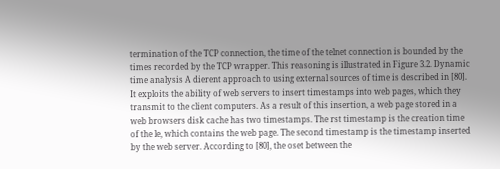termination of the TCP connection, the time of the telnet connection is bounded by the times recorded by the TCP wrapper. This reasoning is illustrated in Figure 3.2. Dynamic time analysis A dierent approach to using external sources of time is described in [80]. It exploits the ability of web servers to insert timestamps into web pages, which they transmit to the client computers. As a result of this insertion, a web page stored in a web browsers disk cache has two timestamps. The rst timestamp is the creation time of the le, which contains the web page. The second timestamp is the timestamp inserted by the web server. According to [80], the oset between the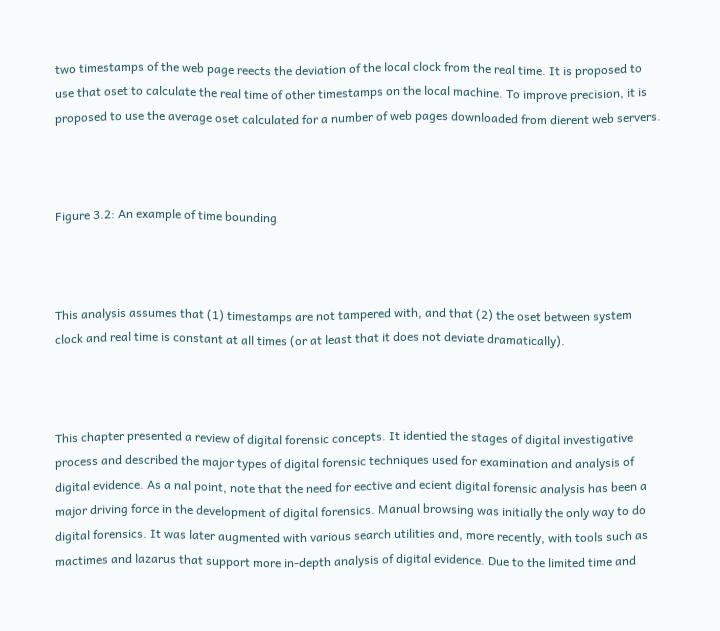two timestamps of the web page reects the deviation of the local clock from the real time. It is proposed to use that oset to calculate the real time of other timestamps on the local machine. To improve precision, it is proposed to use the average oset calculated for a number of web pages downloaded from dierent web servers.



Figure 3.2: An example of time bounding



This analysis assumes that (1) timestamps are not tampered with, and that (2) the oset between system clock and real time is constant at all times (or at least that it does not deviate dramatically).



This chapter presented a review of digital forensic concepts. It identied the stages of digital investigative process and described the major types of digital forensic techniques used for examination and analysis of digital evidence. As a nal point, note that the need for eective and ecient digital forensic analysis has been a major driving force in the development of digital forensics. Manual browsing was initially the only way to do digital forensics. It was later augmented with various search utilities and, more recently, with tools such as mactimes and lazarus that support more in-depth analysis of digital evidence. Due to the limited time and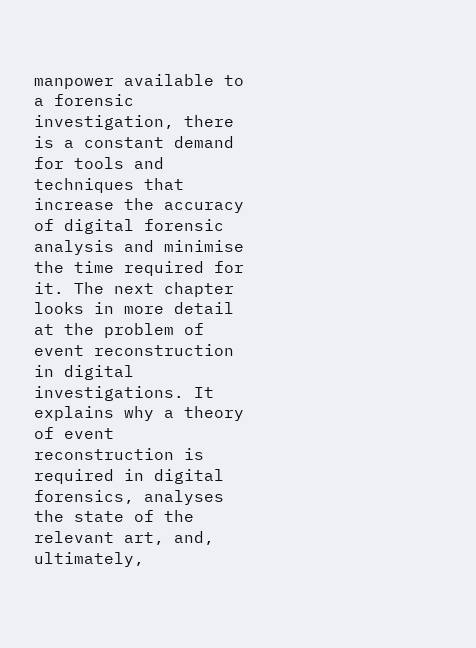manpower available to a forensic investigation, there is a constant demand for tools and techniques that increase the accuracy of digital forensic analysis and minimise the time required for it. The next chapter looks in more detail at the problem of event reconstruction in digital investigations. It explains why a theory of event reconstruction is required in digital forensics, analyses the state of the relevant art, and, ultimately,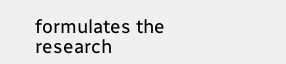formulates the research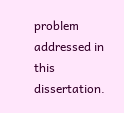problem addressed in this dissertation.